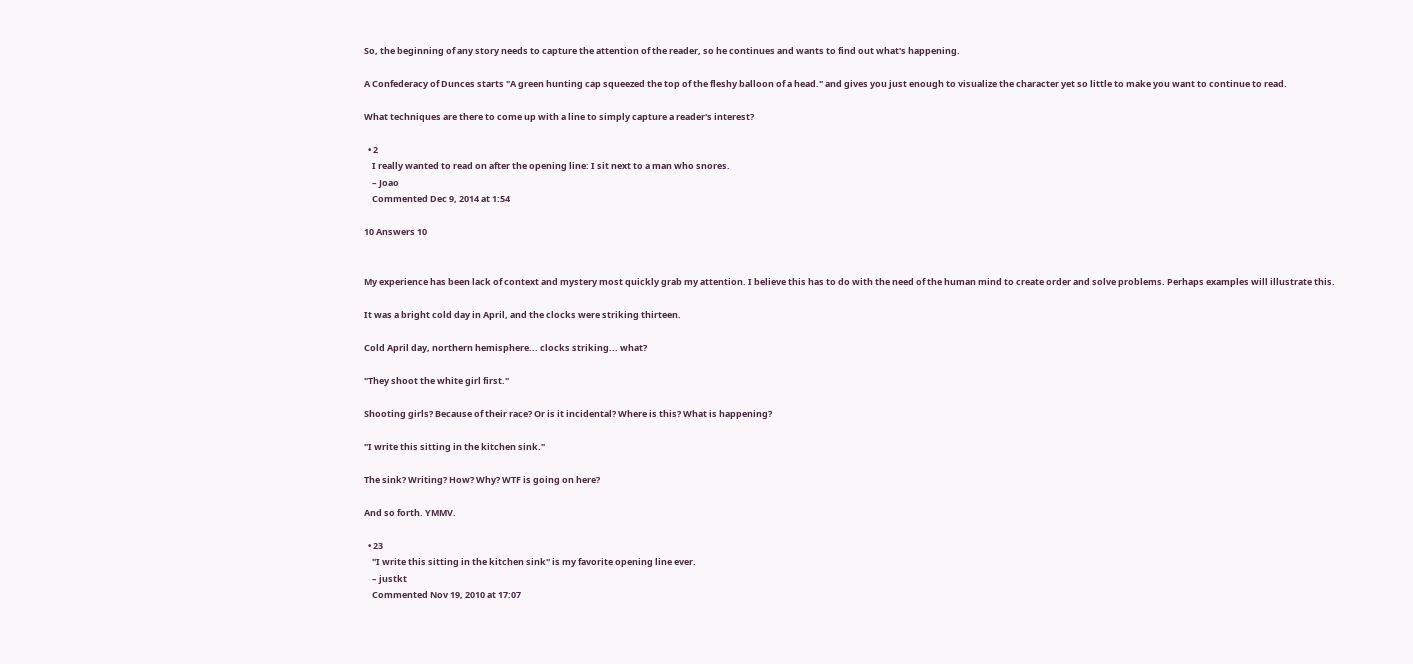So, the beginning of any story needs to capture the attention of the reader, so he continues and wants to find out what's happening.

A Confederacy of Dunces starts "A green hunting cap squeezed the top of the fleshy balloon of a head." and gives you just enough to visualize the character yet so little to make you want to continue to read.

What techniques are there to come up with a line to simply capture a reader's interest?

  • 2
    I really wanted to read on after the opening line: I sit next to a man who snores.
    – Joao
    Commented Dec 9, 2014 at 1:54

10 Answers 10


My experience has been lack of context and mystery most quickly grab my attention. I believe this has to do with the need of the human mind to create order and solve problems. Perhaps examples will illustrate this.

It was a bright cold day in April, and the clocks were striking thirteen.

Cold April day, northern hemisphere... clocks striking... what?

"They shoot the white girl first."

Shooting girls? Because of their race? Or is it incidental? Where is this? What is happening?

"I write this sitting in the kitchen sink."

The sink? Writing? How? Why? WTF is going on here?

And so forth. YMMV.

  • 23
    "I write this sitting in the kitchen sink" is my favorite opening line ever.
    – justkt
    Commented Nov 19, 2010 at 17:07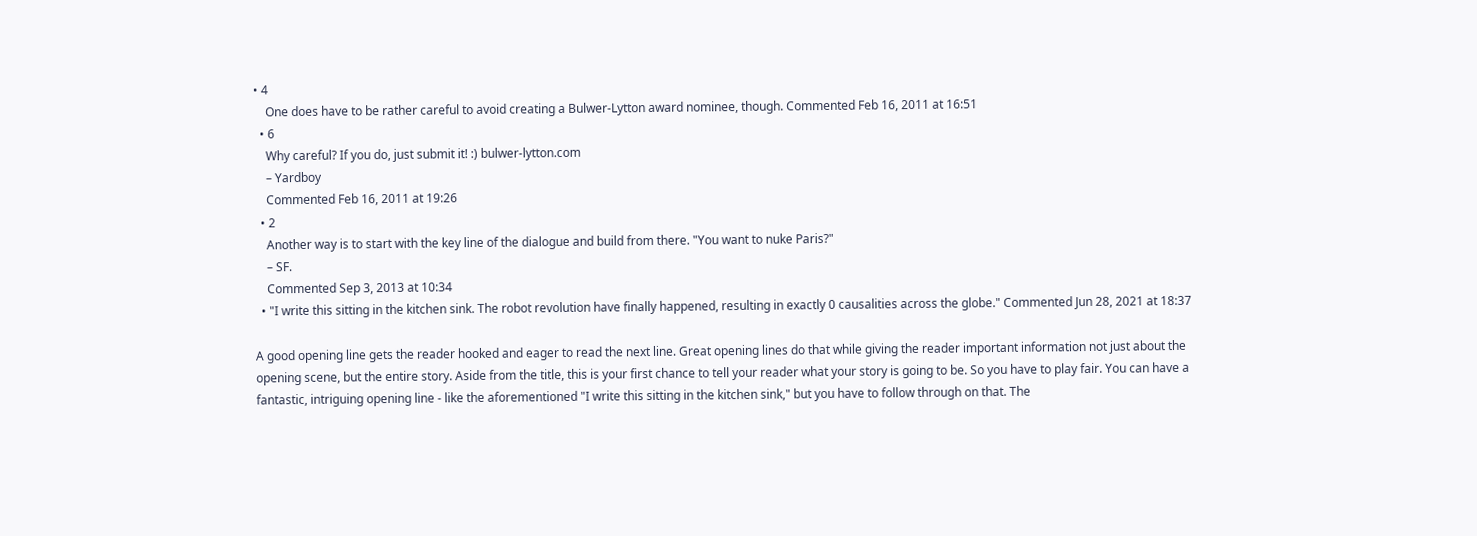• 4
    One does have to be rather careful to avoid creating a Bulwer-Lytton award nominee, though. Commented Feb 16, 2011 at 16:51
  • 6
    Why careful? If you do, just submit it! :) bulwer-lytton.com
    – Yardboy
    Commented Feb 16, 2011 at 19:26
  • 2
    Another way is to start with the key line of the dialogue and build from there. "You want to nuke Paris?"
    – SF.
    Commented Sep 3, 2013 at 10:34
  • "I write this sitting in the kitchen sink. The robot revolution have finally happened, resulting in exactly 0 causalities across the globe." Commented Jun 28, 2021 at 18:37

A good opening line gets the reader hooked and eager to read the next line. Great opening lines do that while giving the reader important information not just about the opening scene, but the entire story. Aside from the title, this is your first chance to tell your reader what your story is going to be. So you have to play fair. You can have a fantastic, intriguing opening line - like the aforementioned "I write this sitting in the kitchen sink," but you have to follow through on that. The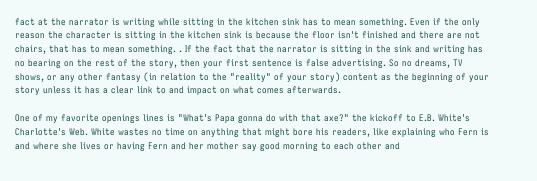fact at the narrator is writing while sitting in the kitchen sink has to mean something. Even if the only reason the character is sitting in the kitchen sink is because the floor isn't finished and there are not chairs, that has to mean something. . If the fact that the narrator is sitting in the sink and writing has no bearing on the rest of the story, then your first sentence is false advertising. So no dreams, TV shows, or any other fantasy (in relation to the "reality" of your story) content as the beginning of your story unless it has a clear link to and impact on what comes afterwards.

One of my favorite openings lines is "What's Papa gonna do with that axe?" the kickoff to E.B. White's Charlotte's Web. White wastes no time on anything that might bore his readers, like explaining who Fern is and where she lives or having Fern and her mother say good morning to each other and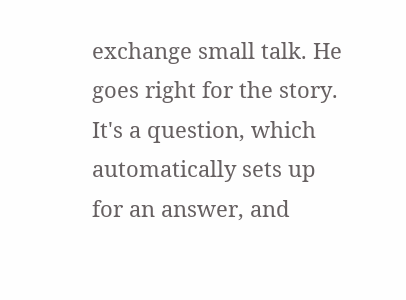exchange small talk. He goes right for the story. It's a question, which automatically sets up for an answer, and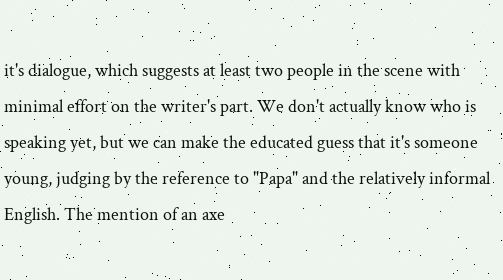it's dialogue, which suggests at least two people in the scene with minimal effort on the writer's part. We don't actually know who is speaking yet, but we can make the educated guess that it's someone young, judging by the reference to "Papa" and the relatively informal English. The mention of an axe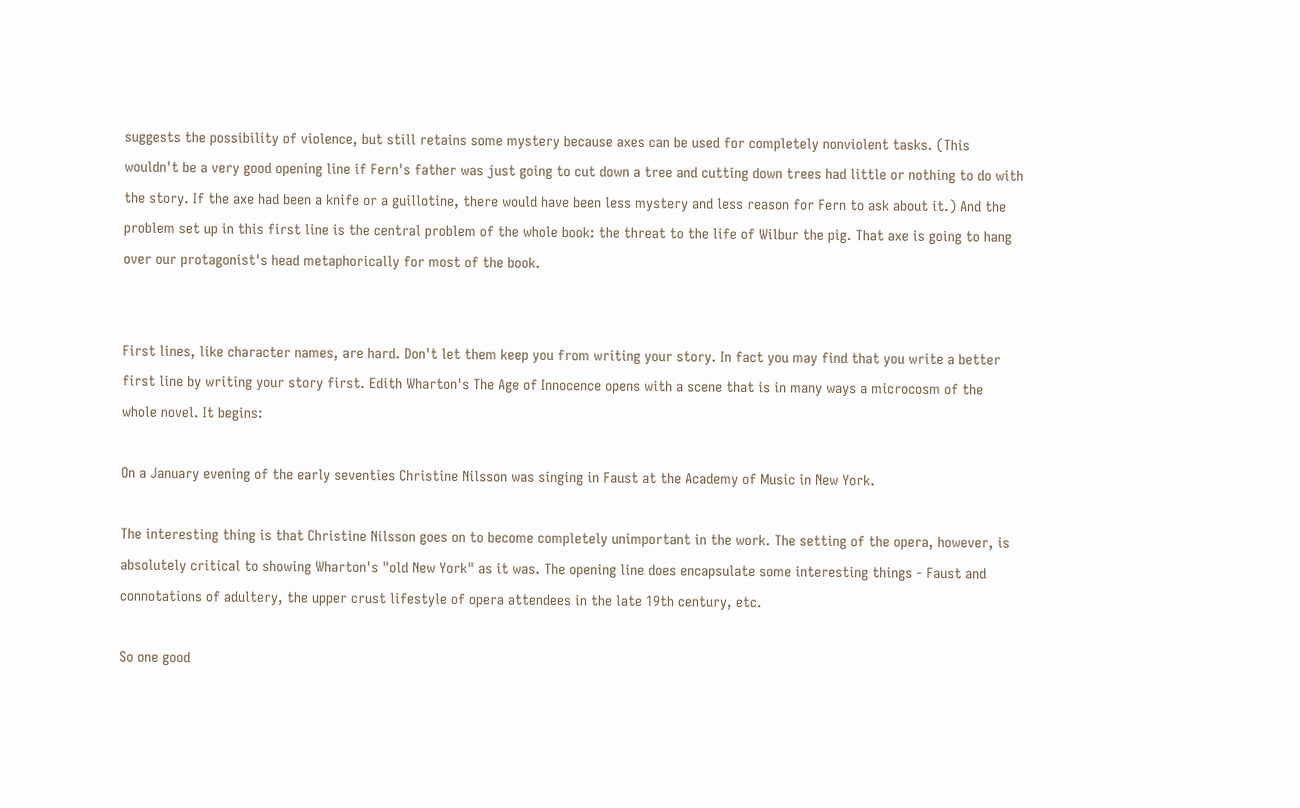suggests the possibility of violence, but still retains some mystery because axes can be used for completely nonviolent tasks. (This wouldn't be a very good opening line if Fern's father was just going to cut down a tree and cutting down trees had little or nothing to do with the story. If the axe had been a knife or a guillotine, there would have been less mystery and less reason for Fern to ask about it.) And the problem set up in this first line is the central problem of the whole book: the threat to the life of Wilbur the pig. That axe is going to hang over our protagonist's head metaphorically for most of the book.


First lines, like character names, are hard. Don't let them keep you from writing your story. In fact you may find that you write a better first line by writing your story first. Edith Wharton's The Age of Innocence opens with a scene that is in many ways a microcosm of the whole novel. It begins:

On a January evening of the early seventies Christine Nilsson was singing in Faust at the Academy of Music in New York.

The interesting thing is that Christine Nilsson goes on to become completely unimportant in the work. The setting of the opera, however, is absolutely critical to showing Wharton's "old New York" as it was. The opening line does encapsulate some interesting things - Faust and connotations of adultery, the upper crust lifestyle of opera attendees in the late 19th century, etc.

So one good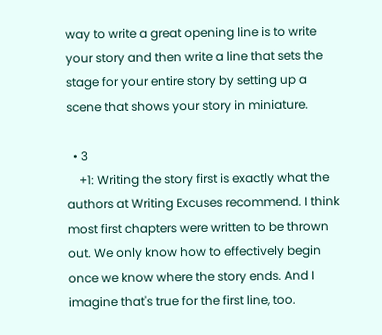way to write a great opening line is to write your story and then write a line that sets the stage for your entire story by setting up a scene that shows your story in miniature.

  • 3
    +1: Writing the story first is exactly what the authors at Writing Excuses recommend. I think most first chapters were written to be thrown out. We only know how to effectively begin once we know where the story ends. And I imagine that's true for the first line, too.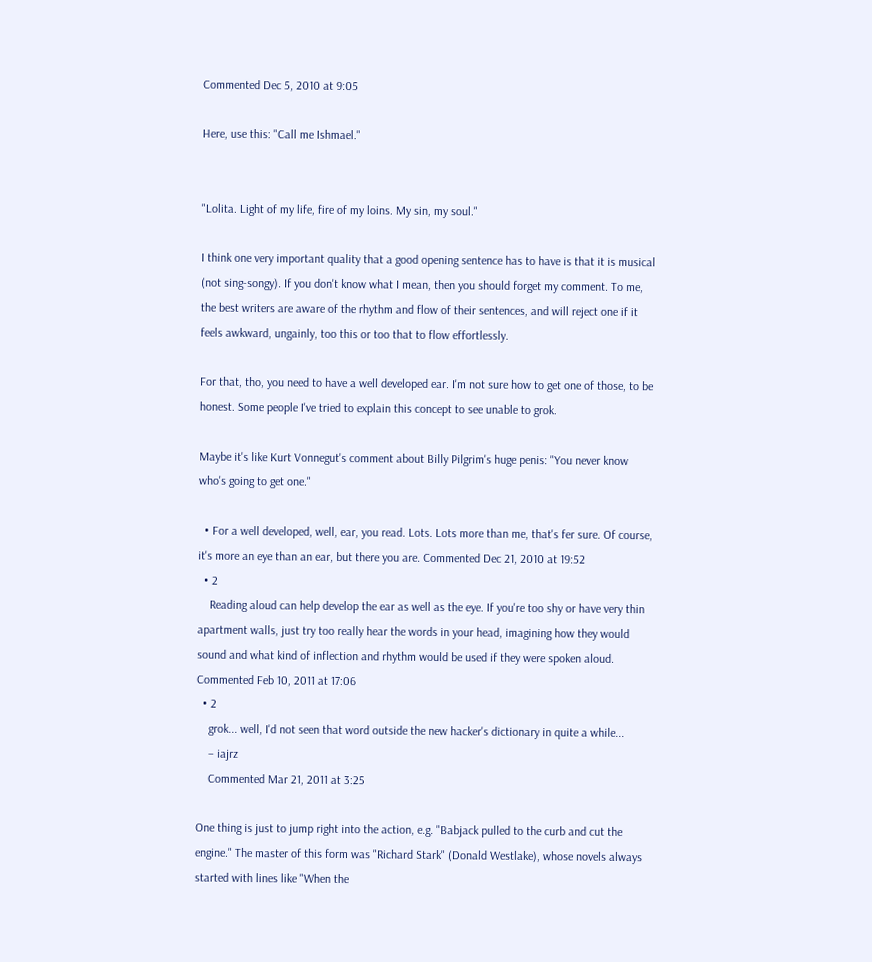Commented Dec 5, 2010 at 9:05

Here, use this: "Call me Ishmael."


"Lolita. Light of my life, fire of my loins. My sin, my soul."

I think one very important quality that a good opening sentence has to have is that it is musical (not sing-songy). If you don't know what I mean, then you should forget my comment. To me, the best writers are aware of the rhythm and flow of their sentences, and will reject one if it feels awkward, ungainly, too this or too that to flow effortlessly.

For that, tho, you need to have a well developed ear. I'm not sure how to get one of those, to be honest. Some people I've tried to explain this concept to see unable to grok.

Maybe it's like Kurt Vonnegut's comment about Billy Pilgrim's huge penis: "You never know who's going to get one."

  • For a well developed, well, ear, you read. Lots. Lots more than me, that's fer sure. Of course, it's more an eye than an ear, but there you are. Commented Dec 21, 2010 at 19:52
  • 2
    Reading aloud can help develop the ear as well as the eye. If you're too shy or have very thin apartment walls, just try too really hear the words in your head, imagining how they would sound and what kind of inflection and rhythm would be used if they were spoken aloud. Commented Feb 10, 2011 at 17:06
  • 2
    grok... well, I'd not seen that word outside the new hacker's dictionary in quite a while...
    – iajrz
    Commented Mar 21, 2011 at 3:25

One thing is just to jump right into the action, e.g. "Babjack pulled to the curb and cut the engine." The master of this form was "Richard Stark" (Donald Westlake), whose novels always started with lines like "When the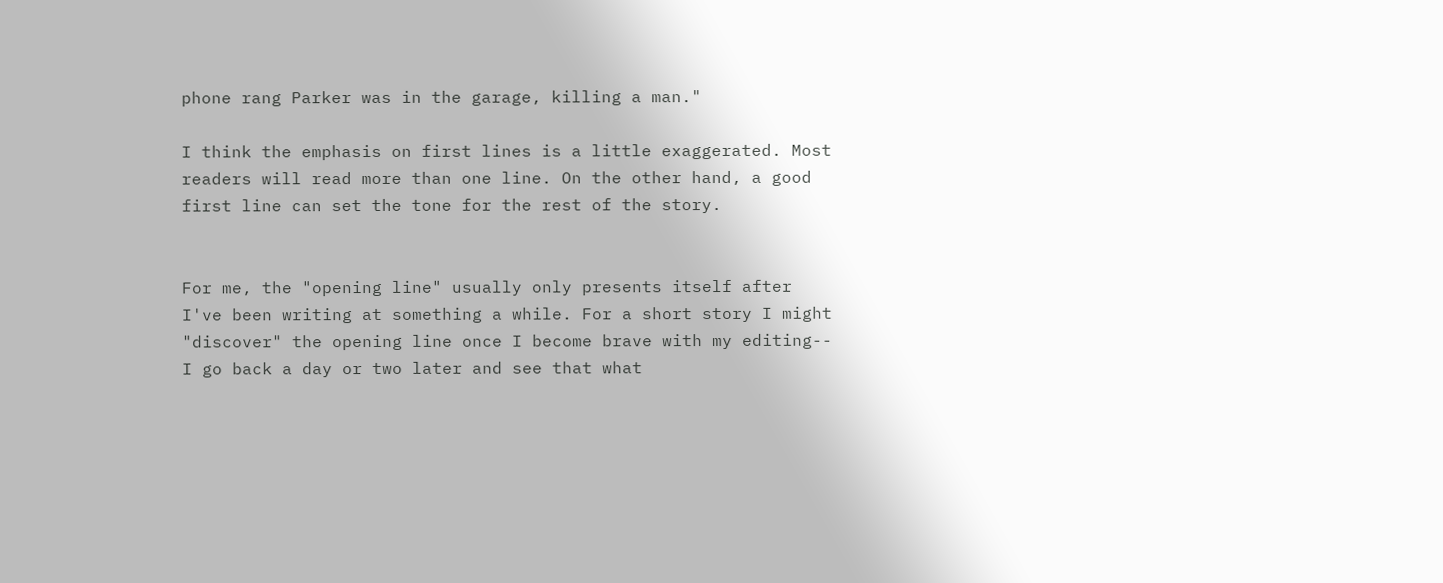phone rang Parker was in the garage, killing a man."

I think the emphasis on first lines is a little exaggerated. Most readers will read more than one line. On the other hand, a good first line can set the tone for the rest of the story.


For me, the "opening line" usually only presents itself after I've been writing at something a while. For a short story I might "discover" the opening line once I become brave with my editing-- I go back a day or two later and see that what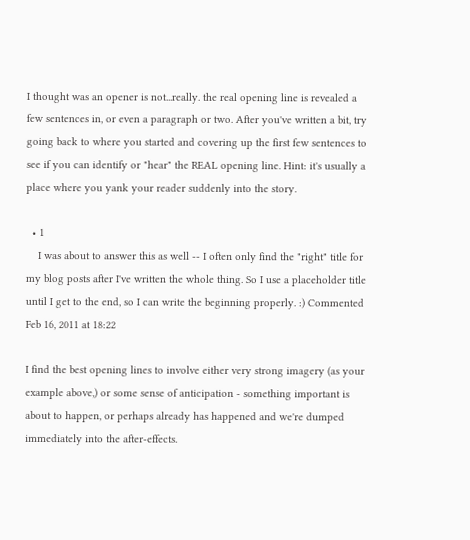I thought was an opener is not...really. the real opening line is revealed a few sentences in, or even a paragraph or two. After you've written a bit, try going back to where you started and covering up the first few sentences to see if you can identify or "hear" the REAL opening line. Hint: it's usually a place where you yank your reader suddenly into the story.

  • 1
    I was about to answer this as well -- I often only find the "right" title for my blog posts after I've written the whole thing. So I use a placeholder title until I get to the end, so I can write the beginning properly. :) Commented Feb 16, 2011 at 18:22

I find the best opening lines to involve either very strong imagery (as your example above,) or some sense of anticipation - something important is about to happen, or perhaps already has happened and we're dumped immediately into the after-effects.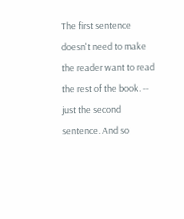The first sentence doesn't need to make the reader want to read the rest of the book. -- just the second sentence. And so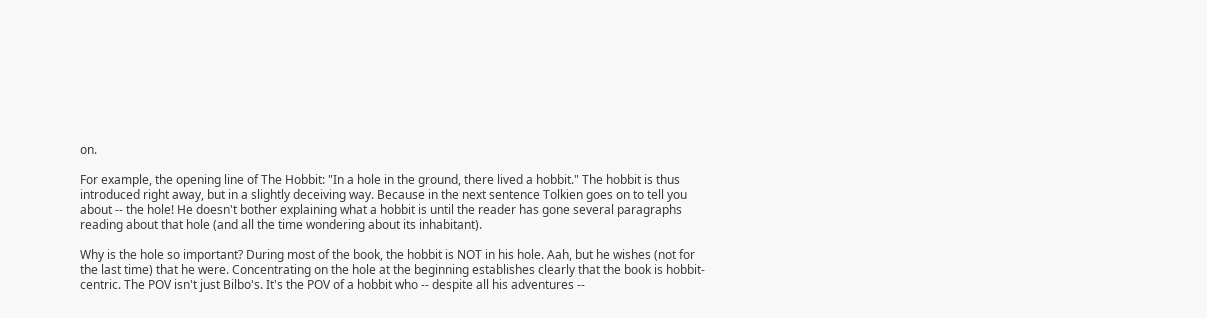on.

For example, the opening line of The Hobbit: "In a hole in the ground, there lived a hobbit." The hobbit is thus introduced right away, but in a slightly deceiving way. Because in the next sentence Tolkien goes on to tell you about -- the hole! He doesn't bother explaining what a hobbit is until the reader has gone several paragraphs reading about that hole (and all the time wondering about its inhabitant).

Why is the hole so important? During most of the book, the hobbit is NOT in his hole. Aah, but he wishes (not for the last time) that he were. Concentrating on the hole at the beginning establishes clearly that the book is hobbit-centric. The POV isn't just Bilbo's. It's the POV of a hobbit who -- despite all his adventures --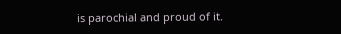is parochial and proud of it.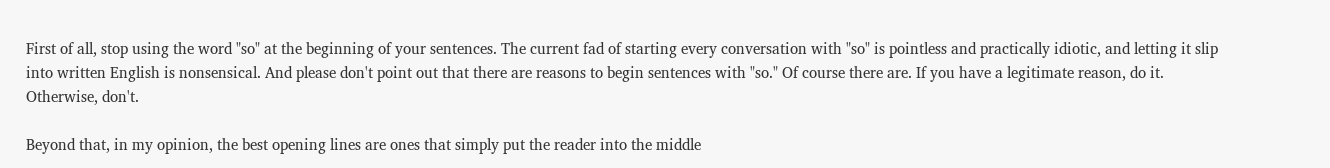First of all, stop using the word "so" at the beginning of your sentences. The current fad of starting every conversation with "so" is pointless and practically idiotic, and letting it slip into written English is nonsensical. And please don't point out that there are reasons to begin sentences with "so." Of course there are. If you have a legitimate reason, do it. Otherwise, don't.

Beyond that, in my opinion, the best opening lines are ones that simply put the reader into the middle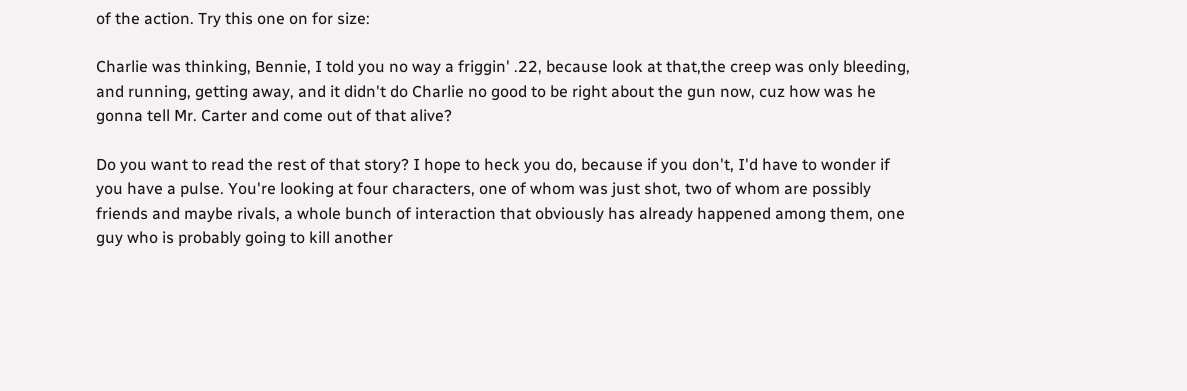of the action. Try this one on for size:

Charlie was thinking, Bennie, I told you no way a friggin' .22, because look at that,the creep was only bleeding, and running, getting away, and it didn't do Charlie no good to be right about the gun now, cuz how was he gonna tell Mr. Carter and come out of that alive?

Do you want to read the rest of that story? I hope to heck you do, because if you don't, I'd have to wonder if you have a pulse. You're looking at four characters, one of whom was just shot, two of whom are possibly friends and maybe rivals, a whole bunch of interaction that obviously has already happened among them, one guy who is probably going to kill another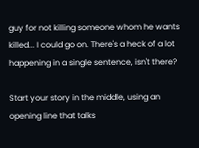guy for not killing someone whom he wants killed... I could go on. There's a heck of a lot happening in a single sentence, isn't there?

Start your story in the middle, using an opening line that talks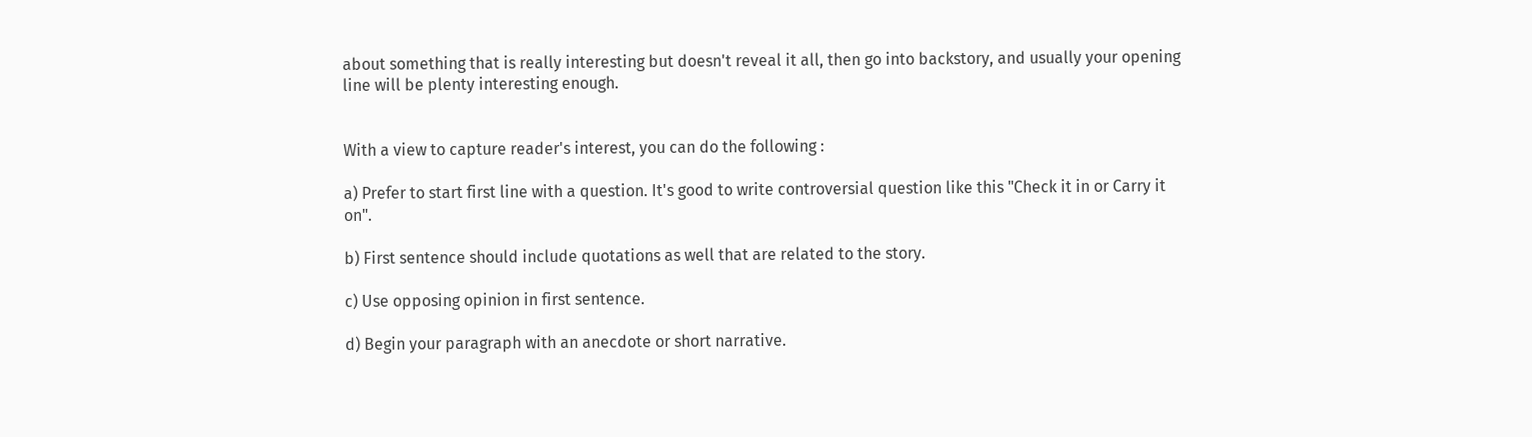about something that is really interesting but doesn't reveal it all, then go into backstory, and usually your opening line will be plenty interesting enough.


With a view to capture reader's interest, you can do the following :

a) Prefer to start first line with a question. It's good to write controversial question like this "Check it in or Carry it on".

b) First sentence should include quotations as well that are related to the story.

c) Use opposing opinion in first sentence.

d) Begin your paragraph with an anecdote or short narrative.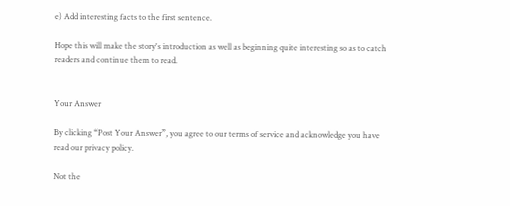e) Add interesting facts to the first sentence.

Hope this will make the story's introduction as well as beginning quite interesting so as to catch readers and continue them to read.


Your Answer

By clicking “Post Your Answer”, you agree to our terms of service and acknowledge you have read our privacy policy.

Not the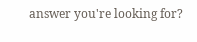answer you're looking for?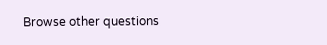Browse other questions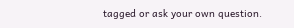tagged or ask your own question.